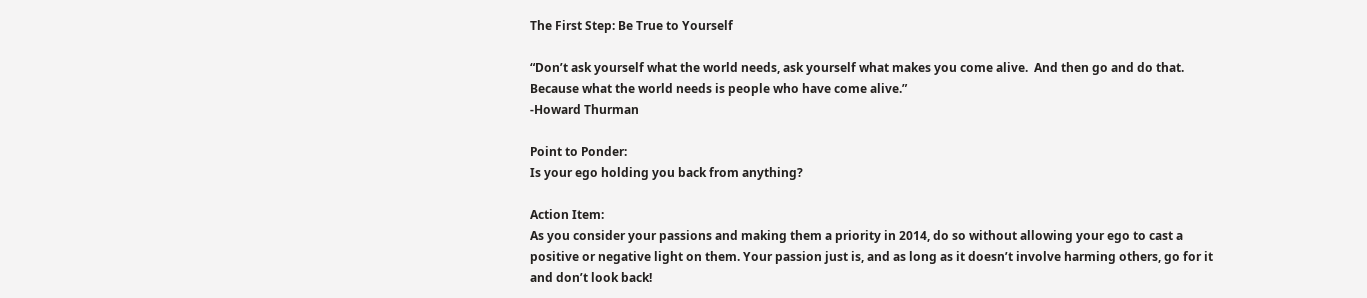The First Step: Be True to Yourself

“Don’t ask yourself what the world needs, ask yourself what makes you come alive.  And then go and do that.  Because what the world needs is people who have come alive.”
-Howard Thurman

Point to Ponder:
Is your ego holding you back from anything?

Action Item:
As you consider your passions and making them a priority in 2014, do so without allowing your ego to cast a positive or negative light on them. Your passion just is, and as long as it doesn’t involve harming others, go for it and don’t look back!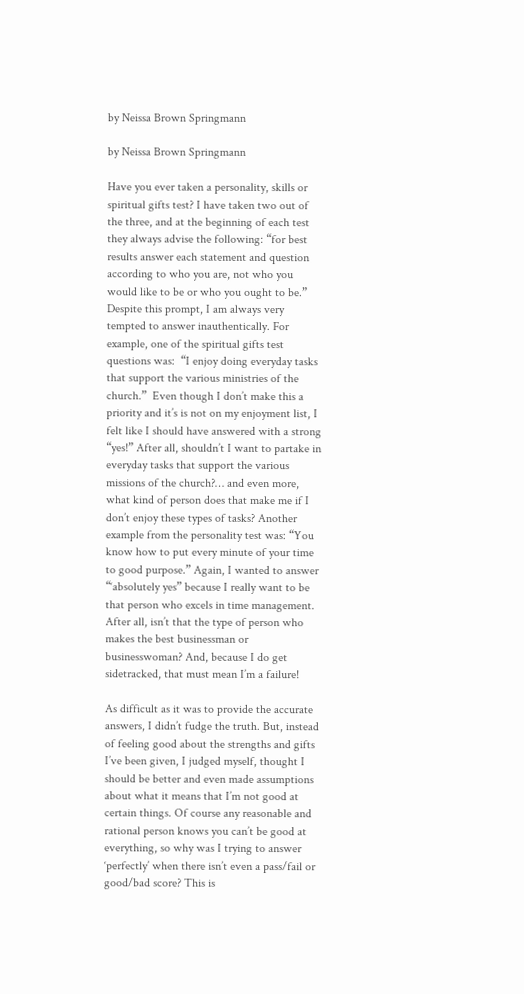by Neissa Brown Springmann

by Neissa Brown Springmann

Have you ever taken a personality, skills or spiritual gifts test? I have taken two out of the three, and at the beginning of each test they always advise the following: “for best results answer each statement and question according to who you are, not who you would like to be or who you ought to be.”  Despite this prompt, I am always very tempted to answer inauthentically. For example, one of the spiritual gifts test questions was:  “I enjoy doing everyday tasks that support the various ministries of the church.”  Even though I don’t make this a priority and it’s is not on my enjoyment list, I felt like I should have answered with a strong “yes!” After all, shouldn’t I want to partake in everyday tasks that support the various missions of the church?… and even more, what kind of person does that make me if I don’t enjoy these types of tasks? Another example from the personality test was: “You know how to put every minute of your time to good purpose.” Again, I wanted to answer “‘absolutely yes” because I really want to be that person who excels in time management. After all, isn’t that the type of person who makes the best businessman or businesswoman? And, because I do get sidetracked, that must mean I’m a failure!

As difficult as it was to provide the accurate answers, I didn’t fudge the truth. But, instead of feeling good about the strengths and gifts I’ve been given, I judged myself, thought I should be better and even made assumptions about what it means that I’m not good at certain things. Of course any reasonable and rational person knows you can’t be good at everything, so why was I trying to answer ‘perfectly’ when there isn’t even a pass/fail or good/bad score? This is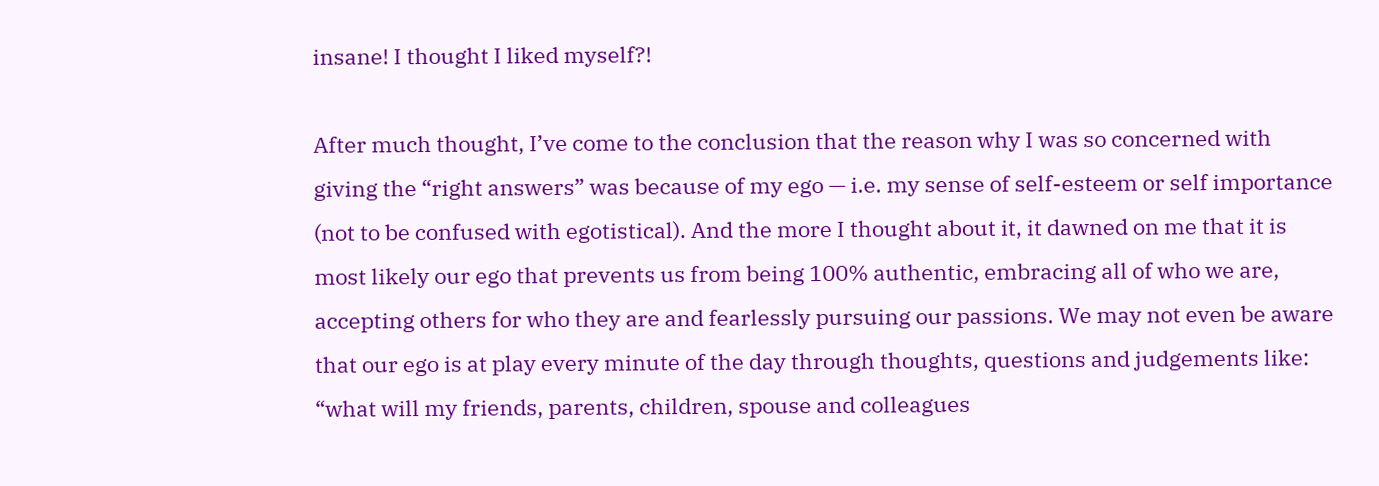insane! I thought I liked myself?!

After much thought, I’ve come to the conclusion that the reason why I was so concerned with giving the “right answers” was because of my ego — i.e. my sense of self-esteem or self importance (not to be confused with egotistical). And the more I thought about it, it dawned on me that it is most likely our ego that prevents us from being 100% authentic, embracing all of who we are, accepting others for who they are and fearlessly pursuing our passions. We may not even be aware that our ego is at play every minute of the day through thoughts, questions and judgements like: “what will my friends, parents, children, spouse and colleagues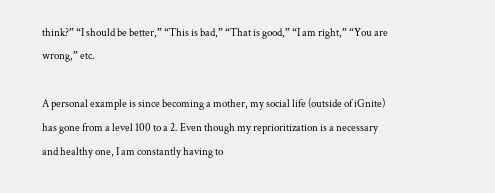think?” “I should be better,” “This is bad,” “That is good,” “I am right,” “You are wrong,” etc.

A personal example is since becoming a mother, my social life (outside of iGnite) has gone from a level 100 to a 2. Even though my reprioritization is a necessary and healthy one, I am constantly having to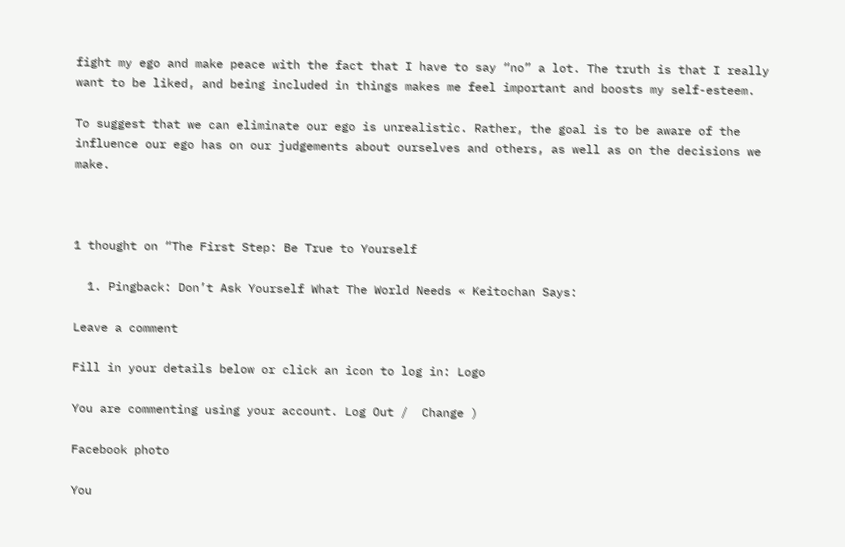fight my ego and make peace with the fact that I have to say “no” a lot. The truth is that I really want to be liked, and being included in things makes me feel important and boosts my self-esteem.

To suggest that we can eliminate our ego is unrealistic. Rather, the goal is to be aware of the influence our ego has on our judgements about ourselves and others, as well as on the decisions we make.



1 thought on “The First Step: Be True to Yourself

  1. Pingback: Don’t Ask Yourself What The World Needs « Keitochan Says:

Leave a comment

Fill in your details below or click an icon to log in: Logo

You are commenting using your account. Log Out /  Change )

Facebook photo

You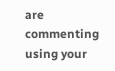are commenting using your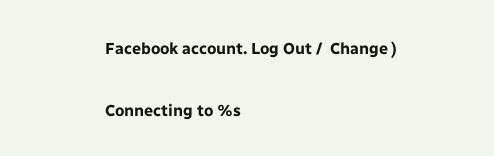Facebook account. Log Out /  Change )

Connecting to %s